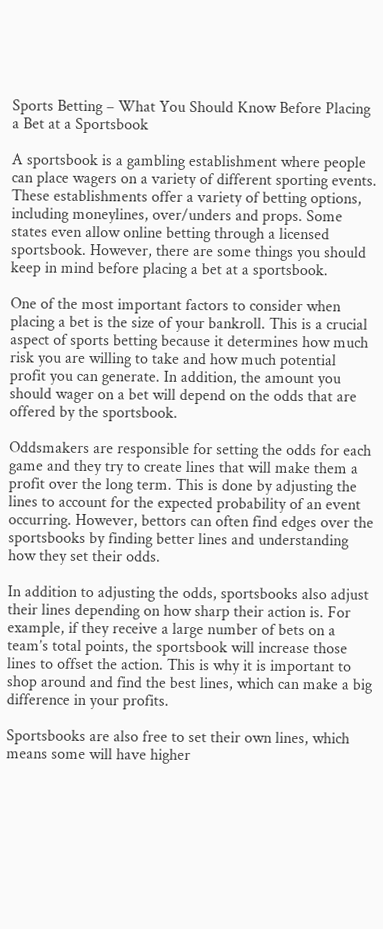Sports Betting – What You Should Know Before Placing a Bet at a Sportsbook

A sportsbook is a gambling establishment where people can place wagers on a variety of different sporting events. These establishments offer a variety of betting options, including moneylines, over/unders and props. Some states even allow online betting through a licensed sportsbook. However, there are some things you should keep in mind before placing a bet at a sportsbook.

One of the most important factors to consider when placing a bet is the size of your bankroll. This is a crucial aspect of sports betting because it determines how much risk you are willing to take and how much potential profit you can generate. In addition, the amount you should wager on a bet will depend on the odds that are offered by the sportsbook.

Oddsmakers are responsible for setting the odds for each game and they try to create lines that will make them a profit over the long term. This is done by adjusting the lines to account for the expected probability of an event occurring. However, bettors can often find edges over the sportsbooks by finding better lines and understanding how they set their odds.

In addition to adjusting the odds, sportsbooks also adjust their lines depending on how sharp their action is. For example, if they receive a large number of bets on a team’s total points, the sportsbook will increase those lines to offset the action. This is why it is important to shop around and find the best lines, which can make a big difference in your profits.

Sportsbooks are also free to set their own lines, which means some will have higher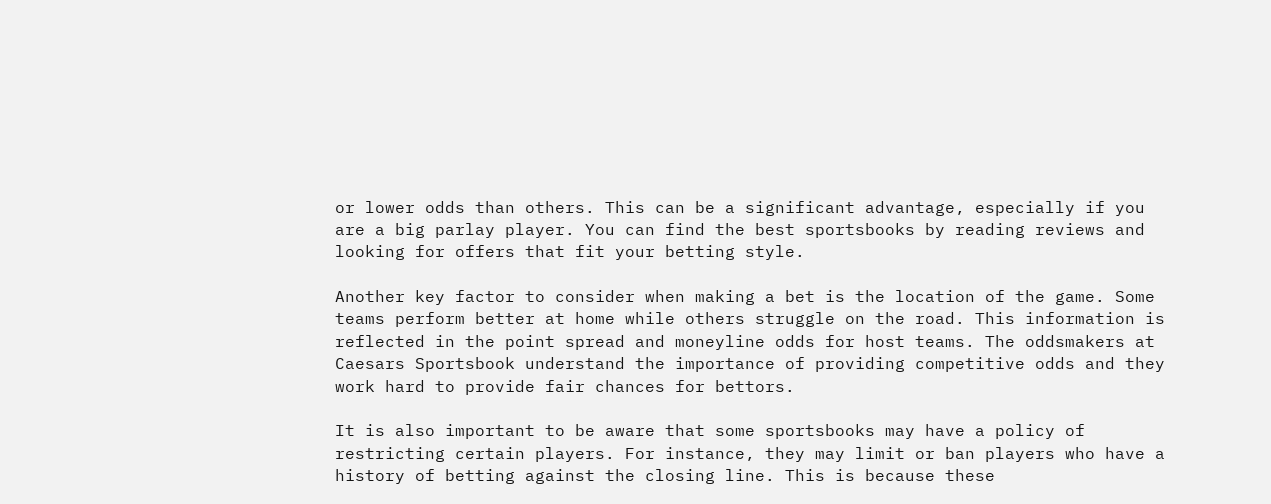or lower odds than others. This can be a significant advantage, especially if you are a big parlay player. You can find the best sportsbooks by reading reviews and looking for offers that fit your betting style.

Another key factor to consider when making a bet is the location of the game. Some teams perform better at home while others struggle on the road. This information is reflected in the point spread and moneyline odds for host teams. The oddsmakers at Caesars Sportsbook understand the importance of providing competitive odds and they work hard to provide fair chances for bettors.

It is also important to be aware that some sportsbooks may have a policy of restricting certain players. For instance, they may limit or ban players who have a history of betting against the closing line. This is because these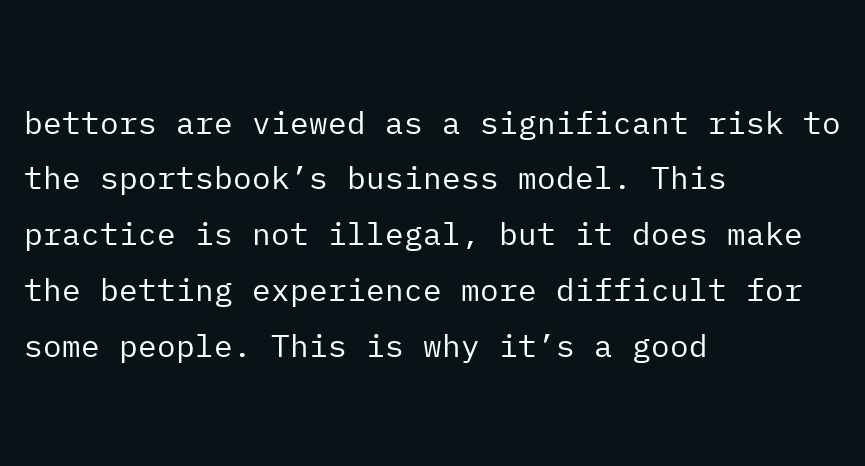bettors are viewed as a significant risk to the sportsbook’s business model. This practice is not illegal, but it does make the betting experience more difficult for some people. This is why it’s a good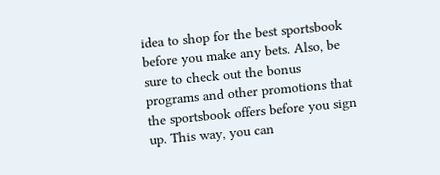idea to shop for the best sportsbook before you make any bets. Also, be sure to check out the bonus programs and other promotions that the sportsbook offers before you sign up. This way, you can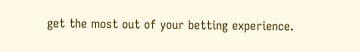get the most out of your betting experience.